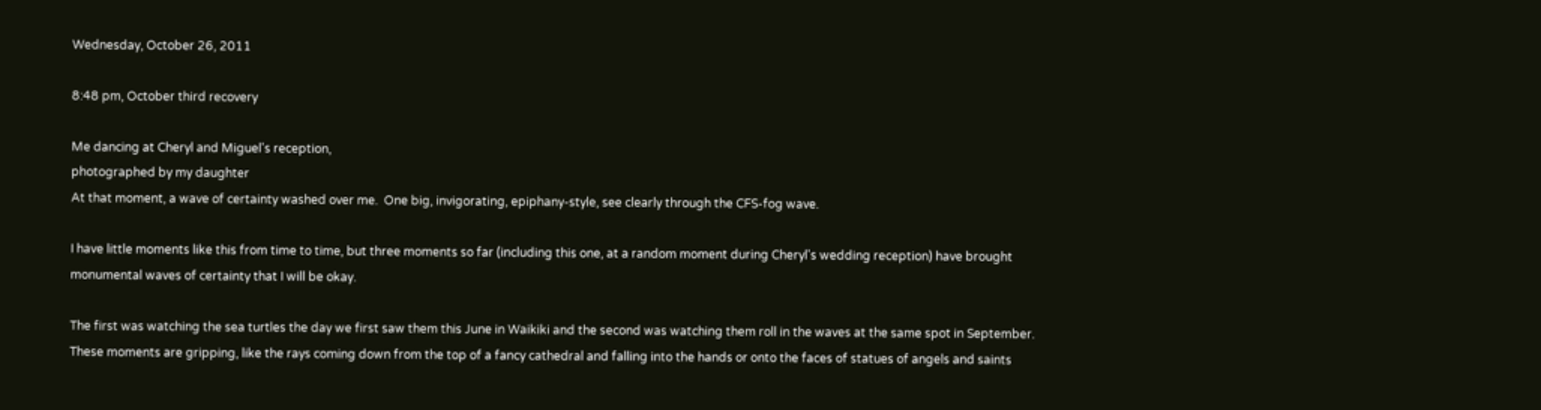Wednesday, October 26, 2011

8:48 pm, October third recovery

Me dancing at Cheryl and Miguel's reception,
photographed by my daughter
At that moment, a wave of certainty washed over me.  One big, invigorating, epiphany-style, see clearly through the CFS-fog wave.

I have little moments like this from time to time, but three moments so far (including this one, at a random moment during Cheryl's wedding reception) have brought monumental waves of certainty that I will be okay.

The first was watching the sea turtles the day we first saw them this June in Waikiki and the second was watching them roll in the waves at the same spot in September.  These moments are gripping, like the rays coming down from the top of a fancy cathedral and falling into the hands or onto the faces of statues of angels and saints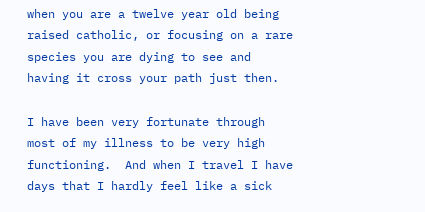when you are a twelve year old being raised catholic, or focusing on a rare species you are dying to see and having it cross your path just then.

I have been very fortunate through most of my illness to be very high functioning.  And when I travel I have days that I hardly feel like a sick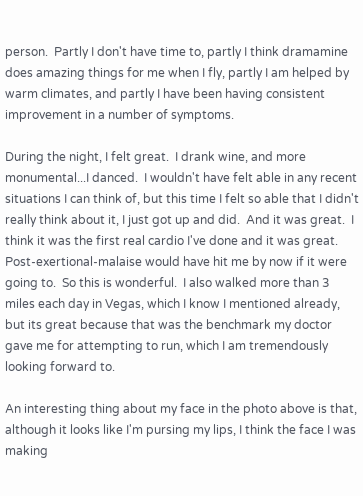person.  Partly I don't have time to, partly I think dramamine does amazing things for me when I fly, partly I am helped by warm climates, and partly I have been having consistent improvement in a number of symptoms.

During the night, I felt great.  I drank wine, and more monumental...I danced.  I wouldn't have felt able in any recent situations I can think of, but this time I felt so able that I didn't really think about it, I just got up and did.  And it was great.  I think it was the first real cardio I've done and it was great.  Post-exertional-malaise would have hit me by now if it were going to.  So this is wonderful.  I also walked more than 3 miles each day in Vegas, which I know I mentioned already, but its great because that was the benchmark my doctor gave me for attempting to run, which I am tremendously looking forward to.

An interesting thing about my face in the photo above is that, although it looks like I'm pursing my lips, I think the face I was making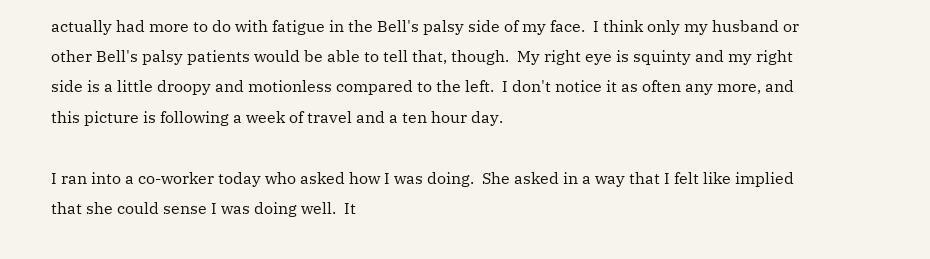actually had more to do with fatigue in the Bell's palsy side of my face.  I think only my husband or other Bell's palsy patients would be able to tell that, though.  My right eye is squinty and my right side is a little droopy and motionless compared to the left.  I don't notice it as often any more, and this picture is following a week of travel and a ten hour day.

I ran into a co-worker today who asked how I was doing.  She asked in a way that I felt like implied that she could sense I was doing well.  It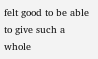felt good to be able to give such a whole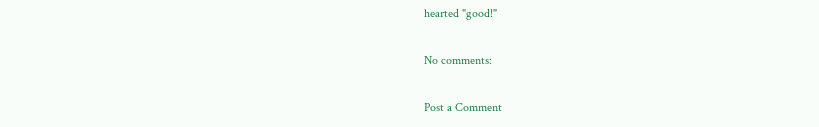hearted "good!"

No comments:

Post a Comment